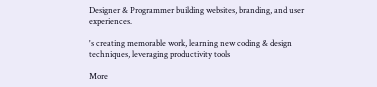Designer & Programmer building websites, branding, and user experiences.

's creating memorable work, learning new coding & design techniques, leveraging productivity tools

More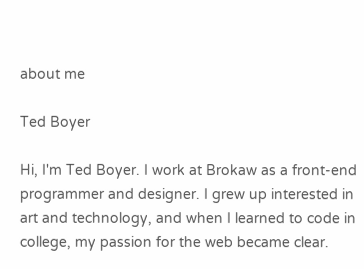about me

Ted Boyer

Hi, I'm Ted Boyer. I work at Brokaw as a front-end programmer and designer. I grew up interested in art and technology, and when I learned to code in college, my passion for the web became clear.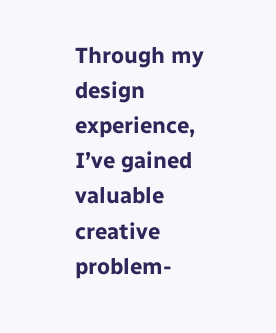Through my design experience, I’ve gained valuable creative problem-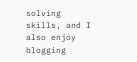solving skills, and I also enjoy blogging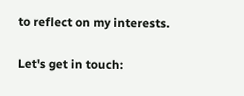to reflect on my interests.

Let's get in touch: